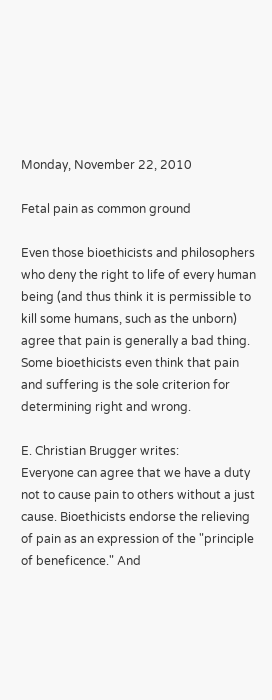Monday, November 22, 2010

Fetal pain as common ground

Even those bioethicists and philosophers who deny the right to life of every human being (and thus think it is permissible to kill some humans, such as the unborn) agree that pain is generally a bad thing. Some bioethicists even think that pain and suffering is the sole criterion for determining right and wrong.

E. Christian Brugger writes:
Everyone can agree that we have a duty not to cause pain to others without a just cause. Bioethicists endorse the relieving of pain as an expression of the "principle of beneficence." And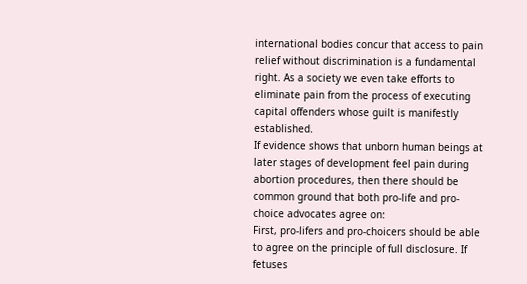international bodies concur that access to pain relief without discrimination is a fundamental right. As a society we even take efforts to eliminate pain from the process of executing capital offenders whose guilt is manifestly established.
If evidence shows that unborn human beings at later stages of development feel pain during abortion procedures, then there should be common ground that both pro-life and pro-choice advocates agree on:
First, pro-lifers and pro-choicers should be able to agree on the principle of full disclosure. If fetuses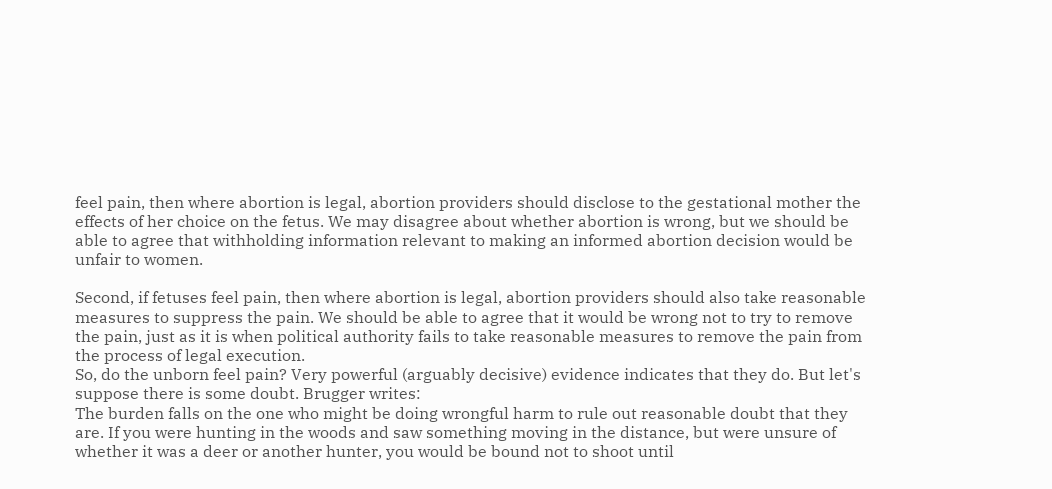feel pain, then where abortion is legal, abortion providers should disclose to the gestational mother the effects of her choice on the fetus. We may disagree about whether abortion is wrong, but we should be able to agree that withholding information relevant to making an informed abortion decision would be unfair to women.

Second, if fetuses feel pain, then where abortion is legal, abortion providers should also take reasonable measures to suppress the pain. We should be able to agree that it would be wrong not to try to remove the pain, just as it is when political authority fails to take reasonable measures to remove the pain from the process of legal execution.
So, do the unborn feel pain? Very powerful (arguably decisive) evidence indicates that they do. But let's suppose there is some doubt. Brugger writes:
The burden falls on the one who might be doing wrongful harm to rule out reasonable doubt that they are. If you were hunting in the woods and saw something moving in the distance, but were unsure of whether it was a deer or another hunter, you would be bound not to shoot until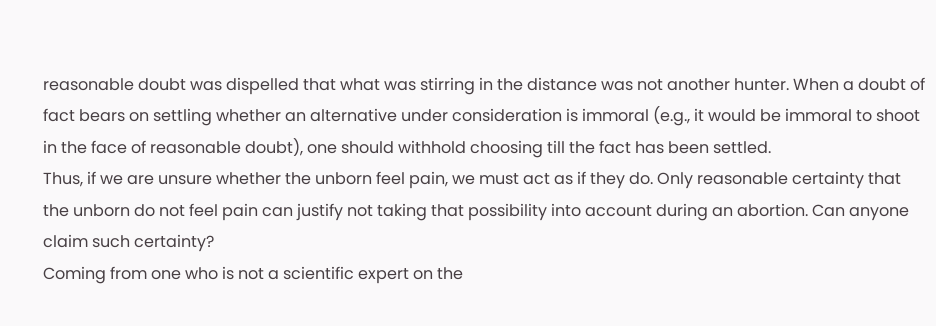reasonable doubt was dispelled that what was stirring in the distance was not another hunter. When a doubt of fact bears on settling whether an alternative under consideration is immoral (e.g., it would be immoral to shoot in the face of reasonable doubt), one should withhold choosing till the fact has been settled.
Thus, if we are unsure whether the unborn feel pain, we must act as if they do. Only reasonable certainty that the unborn do not feel pain can justify not taking that possibility into account during an abortion. Can anyone claim such certainty?
Coming from one who is not a scientific expert on the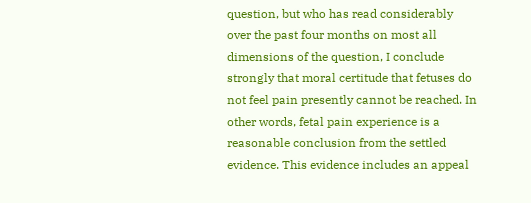question, but who has read considerably over the past four months on most all dimensions of the question, I conclude strongly that moral certitude that fetuses do not feel pain presently cannot be reached. In other words, fetal pain experience is a reasonable conclusion from the settled evidence. This evidence includes an appeal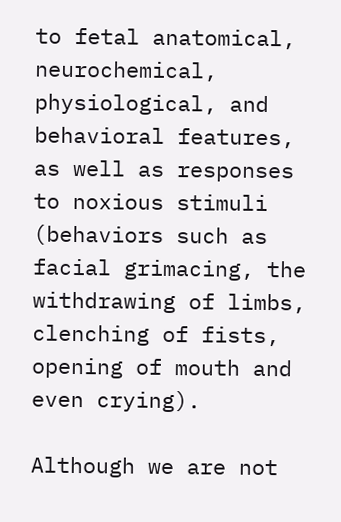to fetal anatomical, neurochemical, physiological, and behavioral features, as well as responses to noxious stimuli (behaviors such as facial grimacing, the withdrawing of limbs, clenching of fists, opening of mouth and even crying).

Although we are not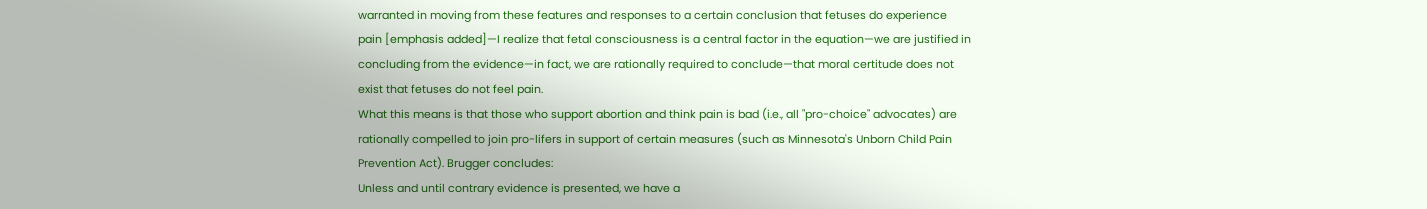warranted in moving from these features and responses to a certain conclusion that fetuses do experience pain [emphasis added]—I realize that fetal consciousness is a central factor in the equation—we are justified in concluding from the evidence—in fact, we are rationally required to conclude—that moral certitude does not exist that fetuses do not feel pain.
What this means is that those who support abortion and think pain is bad (i.e., all "pro-choice" advocates) are rationally compelled to join pro-lifers in support of certain measures (such as Minnesota's Unborn Child Pain Prevention Act). Brugger concludes:
Unless and until contrary evidence is presented, we have a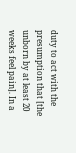duty to act with the presumption that [the unborn by at least 20 weeks feel pain]. In a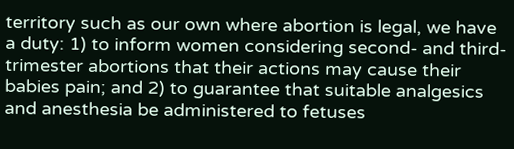territory such as our own where abortion is legal, we have a duty: 1) to inform women considering second- and third-trimester abortions that their actions may cause their babies pain; and 2) to guarantee that suitable analgesics and anesthesia be administered to fetuses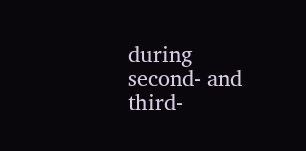during second- and third-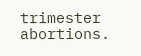trimester abortions.